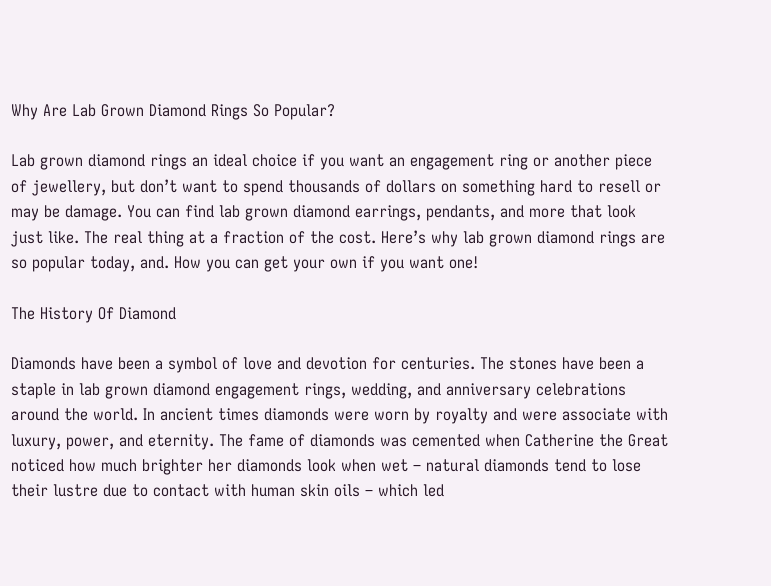Why Are Lab Grown Diamond Rings So Popular?

Lab grown diamond rings an ideal choice if you want an engagement ring or another piece of jewellery, but don’t want to spend thousands of dollars on something hard to resell or may be damage. You can find lab grown diamond earrings, pendants, and more that look just like. The real thing at a fraction of the cost. Here’s why lab grown diamond rings are so popular today, and. How you can get your own if you want one!

The History Of Diamond

Diamonds have been a symbol of love and devotion for centuries. The stones have been a staple in lab grown diamond engagement rings, wedding, and anniversary celebrations around the world. In ancient times diamonds were worn by royalty and were associate with luxury, power, and eternity. The fame of diamonds was cemented when Catherine the Great noticed how much brighter her diamonds look when wet – natural diamonds tend to lose their lustre due to contact with human skin oils – which led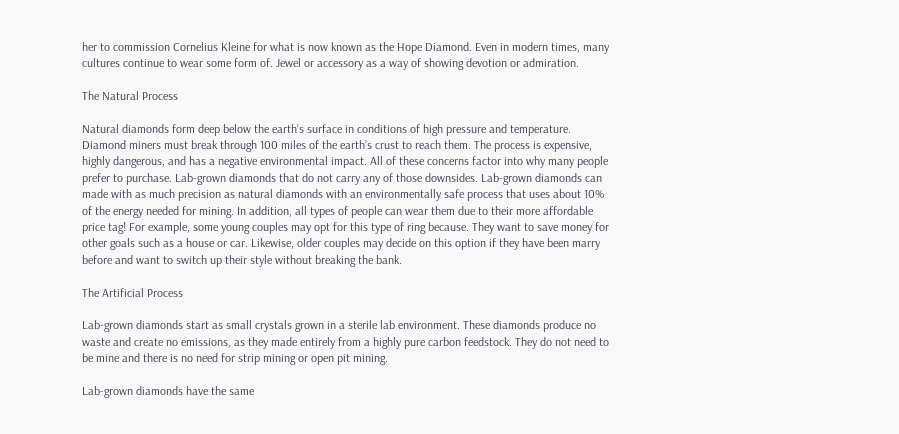her to commission Cornelius Kleine for what is now known as the Hope Diamond. Even in modern times, many cultures continue to wear some form of. Jewel or accessory as a way of showing devotion or admiration.

The Natural Process

Natural diamonds form deep below the earth’s surface in conditions of high pressure and temperature. Diamond miners must break through 100 miles of the earth’s crust to reach them. The process is expensive, highly dangerous, and has a negative environmental impact. All of these concerns factor into why many people prefer to purchase. Lab-grown diamonds that do not carry any of those downsides. Lab-grown diamonds can made with as much precision as natural diamonds with an environmentally safe process that uses about 10% of the energy needed for mining. In addition, all types of people can wear them due to their more affordable price tag! For example, some young couples may opt for this type of ring because. They want to save money for other goals such as a house or car. Likewise, older couples may decide on this option if they have been marry before and want to switch up their style without breaking the bank.

The Artificial Process

Lab-grown diamonds start as small crystals grown in a sterile lab environment. These diamonds produce no waste and create no emissions, as they made entirely from a highly pure carbon feedstock. They do not need to be mine and there is no need for strip mining or open pit mining.

Lab-grown diamonds have the same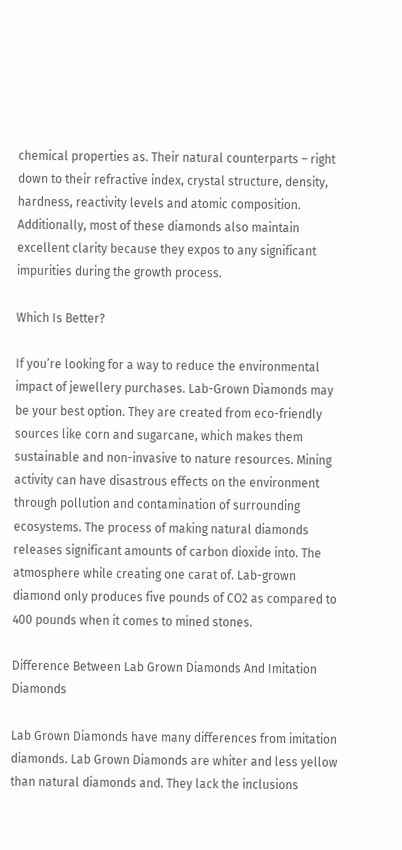chemical properties as. Their natural counterparts – right down to their refractive index, crystal structure, density, hardness, reactivity levels and atomic composition. Additionally, most of these diamonds also maintain excellent clarity because they expos to any significant impurities during the growth process.

Which Is Better?

If you’re looking for a way to reduce the environmental impact of jewellery purchases. Lab-Grown Diamonds may be your best option. They are created from eco-friendly sources like corn and sugarcane, which makes them sustainable and non-invasive to nature resources. Mining activity can have disastrous effects on the environment through pollution and contamination of surrounding ecosystems. The process of making natural diamonds releases significant amounts of carbon dioxide into. The atmosphere while creating one carat of. Lab-grown diamond only produces five pounds of CO2 as compared to 400 pounds when it comes to mined stones.

Difference Between Lab Grown Diamonds And Imitation Diamonds

Lab Grown Diamonds have many differences from imitation diamonds. Lab Grown Diamonds are whiter and less yellow than natural diamonds and. They lack the inclusions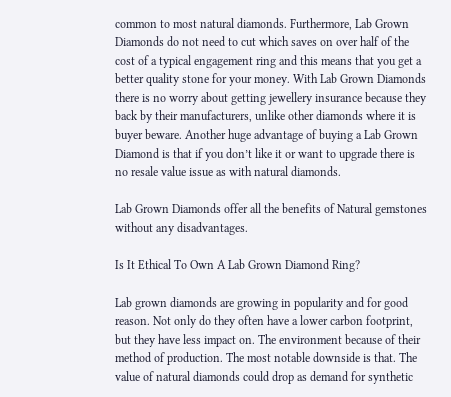common to most natural diamonds. Furthermore, Lab Grown Diamonds do not need to cut which saves on over half of the cost of a typical engagement ring and this means that you get a better quality stone for your money. With Lab Grown Diamonds there is no worry about getting jewellery insurance because they back by their manufacturers, unlike other diamonds where it is buyer beware. Another huge advantage of buying a Lab Grown Diamond is that if you don’t like it or want to upgrade there is no resale value issue as with natural diamonds.

Lab Grown Diamonds offer all the benefits of Natural gemstones without any disadvantages.

Is It Ethical To Own A Lab Grown Diamond Ring?

Lab grown diamonds are growing in popularity and for good reason. Not only do they often have a lower carbon footprint, but they have less impact on. The environment because of their method of production. The most notable downside is that. The value of natural diamonds could drop as demand for synthetic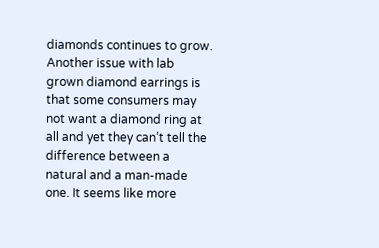diamonds continues to grow. Another issue with lab grown diamond earrings is that some consumers may not want a diamond ring at all and yet they can’t tell the difference between a natural and a man-made one. It seems like more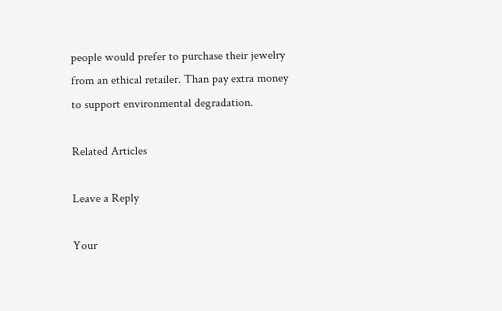people would prefer to purchase their jewelry from an ethical retailer. Than pay extra money to support environmental degradation.

Related Articles

Leave a Reply

Your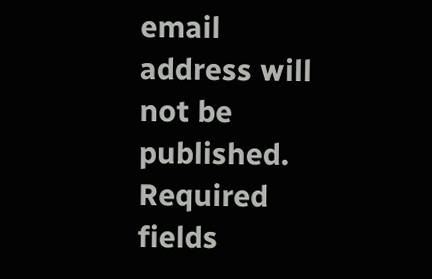email address will not be published. Required fields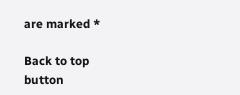are marked *

Back to top button